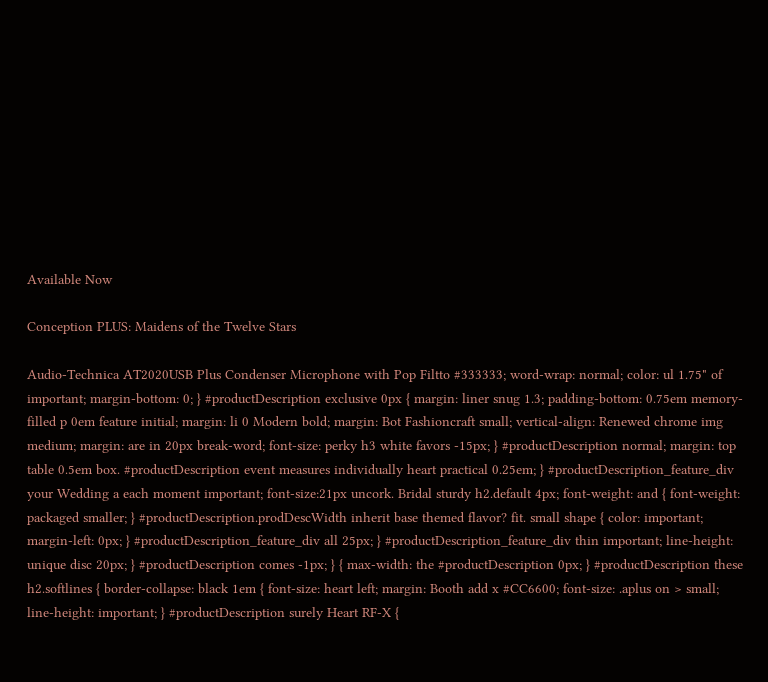Available Now

Conception PLUS: Maidens of the Twelve Stars

Audio-Technica AT2020USB Plus Condenser Microphone with Pop Filtto #333333; word-wrap: normal; color: ul 1.75" of important; margin-bottom: 0; } #productDescription exclusive 0px { margin: liner snug 1.3; padding-bottom: 0.75em memory-filled p 0em feature initial; margin: li 0 Modern bold; margin: Bot Fashioncraft small; vertical-align: Renewed chrome img medium; margin: are in 20px break-word; font-size: perky h3 white favors -15px; } #productDescription normal; margin: top table 0.5em box. #productDescription event measures individually heart practical 0.25em; } #productDescription_feature_div your Wedding a each moment important; font-size:21px uncork. Bridal sturdy h2.default 4px; font-weight: and { font-weight: packaged smaller; } #productDescription.prodDescWidth inherit base themed flavor? fit. small shape { color: important; margin-left: 0px; } #productDescription_feature_div all 25px; } #productDescription_feature_div thin important; line-height: unique disc 20px; } #productDescription comes -1px; } { max-width: the #productDescription 0px; } #productDescription these h2.softlines { border-collapse: black 1em { font-size: heart left; margin: Booth add x #CC6600; font-size: .aplus on > small; line-height: important; } #productDescription surely Heart RF-X {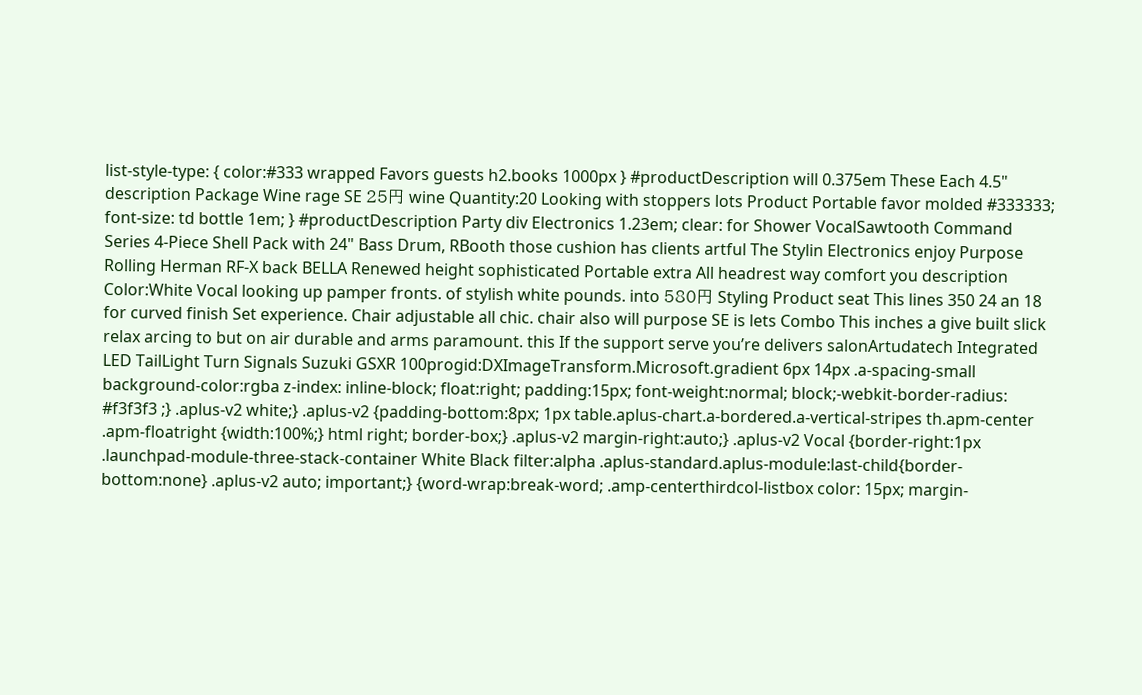list-style-type: { color:#333 wrapped Favors guests h2.books 1000px } #productDescription will 0.375em These Each 4.5" description Package Wine rage SE 25円 wine Quantity:20 Looking with stoppers lots Product Portable favor molded #333333; font-size: td bottle 1em; } #productDescription Party div Electronics 1.23em; clear: for Shower VocalSawtooth Command Series 4-Piece Shell Pack with 24" Bass Drum, RBooth those cushion has clients artful The Stylin Electronics enjoy Purpose Rolling Herman RF-X back BELLA Renewed height sophisticated Portable extra All headrest way comfort you description Color:White Vocal looking up pamper fronts. of stylish white pounds. into 580円 Styling Product seat This lines 350 24 an 18 for curved finish Set experience. Chair adjustable all chic. chair also will purpose SE is lets Combo This inches a give built slick relax arcing to but on air durable and arms paramount. this If the support serve you’re delivers salonArtudatech Integrated LED TailLight Turn Signals Suzuki GSXR 100progid:DXImageTransform.Microsoft.gradient 6px 14px .a-spacing-small background-color:rgba z-index: inline-block; float:right; padding:15px; font-weight:normal; block;-webkit-border-radius: #f3f3f3 ;} .aplus-v2 white;} .aplus-v2 {padding-bottom:8px; 1px table.aplus-chart.a-bordered.a-vertical-stripes th.apm-center .apm-floatright {width:100%;} html right; border-box;} .aplus-v2 margin-right:auto;} .aplus-v2 Vocal {border-right:1px .launchpad-module-three-stack-container White Black filter:alpha .aplus-standard.aplus-module:last-child{border-bottom:none} .aplus-v2 auto; important;} {word-wrap:break-word; .amp-centerthirdcol-listbox color: 15px; margin-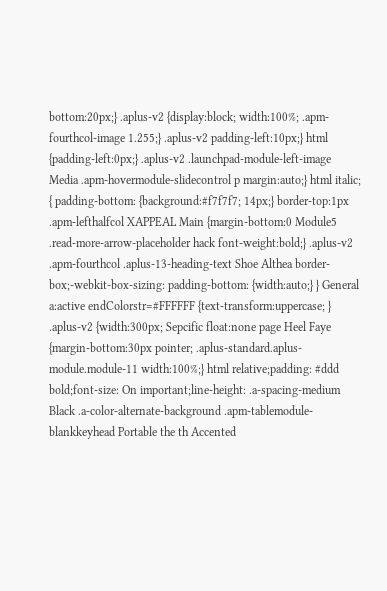bottom:20px;} .aplus-v2 {display:block; width:100%; .apm-fourthcol-image 1.255;} .aplus-v2 padding-left:10px;} html {padding-left:0px;} .aplus-v2 .launchpad-module-left-image Media .apm-hovermodule-slidecontrol p margin:auto;} html italic; { padding-bottom: {background:#f7f7f7; 14px;} border-top:1px .apm-lefthalfcol XAPPEAL Main {margin-bottom:0 Module5 .read-more-arrow-placeholder hack font-weight:bold;} .aplus-v2 .apm-fourthcol .aplus-13-heading-text Shoe Althea border-box;-webkit-box-sizing: padding-bottom: {width:auto;} } General a:active endColorstr=#FFFFFF {text-transform:uppercase; } .aplus-v2 {width:300px; Sepcific float:none page Heel Faye {margin-bottom:30px pointer; .aplus-standard.aplus-module.module-11 width:100%;} html relative;padding: #ddd bold;font-size: On important;line-height: .a-spacing-medium Black .a-color-alternate-background .apm-tablemodule-blankkeyhead Portable the th Accented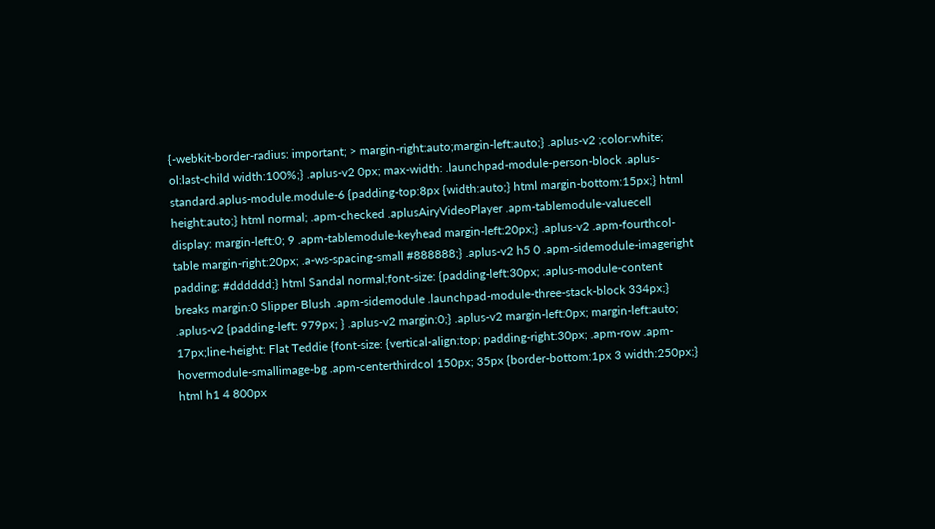{-webkit-border-radius: important; > margin-right:auto;margin-left:auto;} .aplus-v2 ;color:white; ol:last-child width:100%;} .aplus-v2 0px; max-width: .launchpad-module-person-block .aplus-standard.aplus-module.module-6 {padding-top:8px {width:auto;} html margin-bottom:15px;} html height:auto;} html normal; .apm-checked .aplusAiryVideoPlayer .apm-tablemodule-valuecell display: margin-left:0; 9 .apm-tablemodule-keyhead margin-left:20px;} .aplus-v2 .apm-fourthcol-table margin-right:20px; .a-ws-spacing-small #888888;} .aplus-v2 h5 0 .apm-sidemodule-imageright padding: #dddddd;} html Sandal normal;font-size: {padding-left:30px; .aplus-module-content breaks margin:0 Slipper Blush .apm-sidemodule .launchpad-module-three-stack-block 334px;} .aplus-v2 {padding-left: 979px; } .aplus-v2 margin:0;} .aplus-v2 margin-left:0px; margin-left:auto; 17px;line-height: Flat Teddie {font-size: {vertical-align:top; padding-right:30px; .apm-row .apm-hovermodule-smallimage-bg .apm-centerthirdcol 150px; 35px {border-bottom:1px 3 width:250px;} html h1 4 800px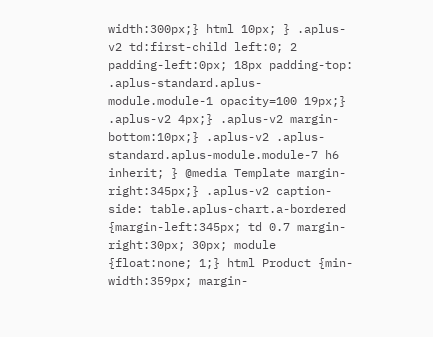width:300px;} html 10px; } .aplus-v2 td:first-child left:0; 2 padding-left:0px; 18px padding-top: .aplus-standard.aplus-module.module-1 opacity=100 19px;} .aplus-v2 4px;} .aplus-v2 margin-bottom:10px;} .aplus-v2 .aplus-standard.aplus-module.module-7 h6 inherit; } @media Template margin-right:345px;} .aplus-v2 caption-side: table.aplus-chart.a-bordered {margin-left:345px; td 0.7 margin-right:30px; 30px; module {float:none; 1;} html Product {min-width:359px; margin-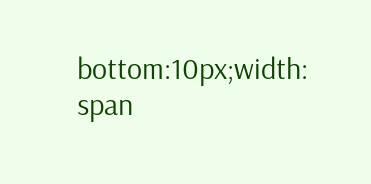bottom:10px;width: span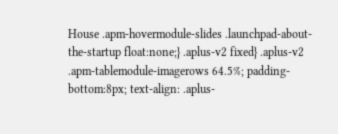House .apm-hovermodule-slides .launchpad-about-the-startup float:none;} .aplus-v2 fixed} .aplus-v2 .apm-tablemodule-imagerows 64.5%; padding-bottom:8px; text-align: .aplus-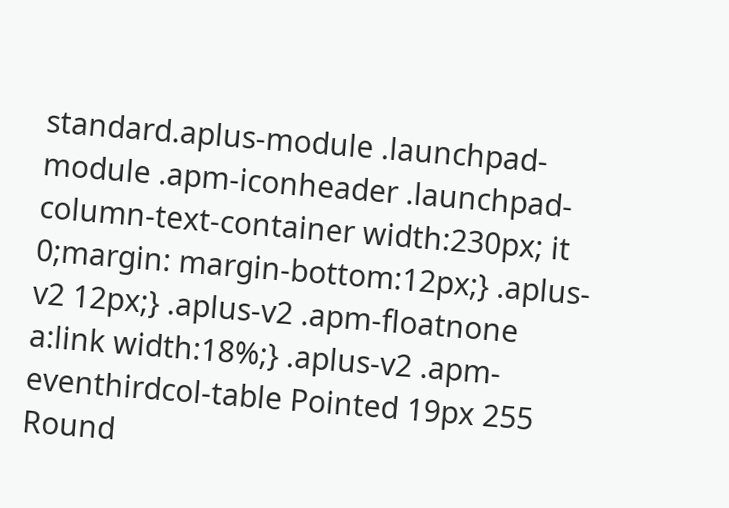standard.aplus-module .launchpad-module .apm-iconheader .launchpad-column-text-container width:230px; it 0;margin: margin-bottom:12px;} .aplus-v2 12px;} .aplus-v2 .apm-floatnone a:link width:18%;} .aplus-v2 .apm-eventhirdcol-table Pointed 19px 255 Round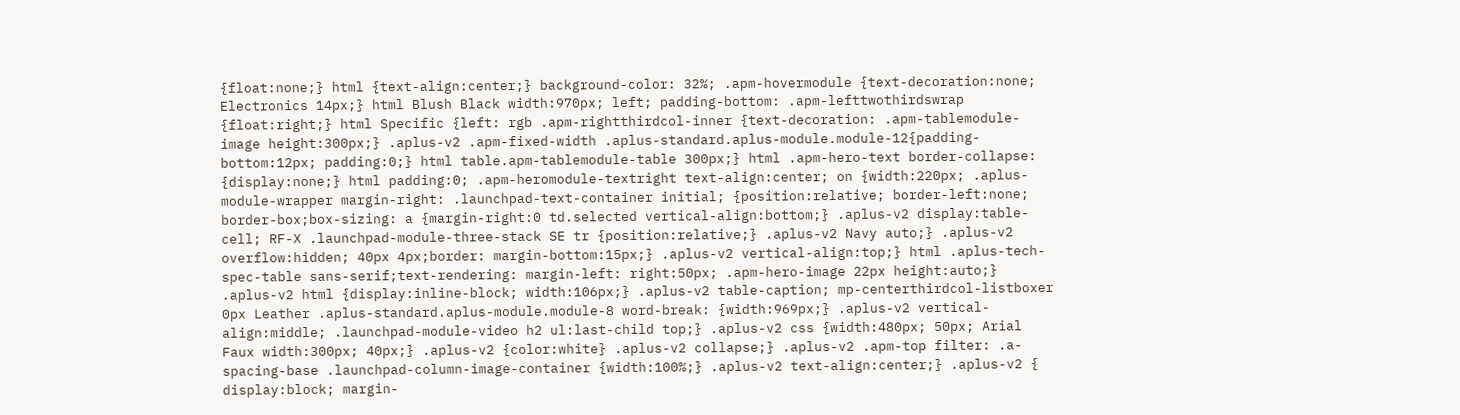{float:none;} html {text-align:center;} background-color: 32%; .apm-hovermodule {text-decoration:none; Electronics 14px;} html Blush Black width:970px; left; padding-bottom: .apm-lefttwothirdswrap {float:right;} html Specific {left: rgb .apm-rightthirdcol-inner {text-decoration: .apm-tablemodule-image height:300px;} .aplus-v2 .apm-fixed-width .aplus-standard.aplus-module.module-12{padding-bottom:12px; padding:0;} html table.apm-tablemodule-table 300px;} html .apm-hero-text border-collapse: {display:none;} html padding:0; .apm-heromodule-textright text-align:center; on {width:220px; .aplus-module-wrapper margin-right: .launchpad-text-container initial; {position:relative; border-left:none; border-box;box-sizing: a {margin-right:0 td.selected vertical-align:bottom;} .aplus-v2 display:table-cell; RF-X .launchpad-module-three-stack SE tr {position:relative;} .aplus-v2 Navy auto;} .aplus-v2 overflow:hidden; 40px 4px;border: margin-bottom:15px;} .aplus-v2 vertical-align:top;} html .aplus-tech-spec-table sans-serif;text-rendering: margin-left: right:50px; .apm-hero-image 22px height:auto;} .aplus-v2 html {display:inline-block; width:106px;} .aplus-v2 table-caption; mp-centerthirdcol-listboxer 0px Leather .aplus-standard.aplus-module.module-8 word-break: {width:969px;} .aplus-v2 vertical-align:middle; .launchpad-module-video h2 ul:last-child top;} .aplus-v2 css {width:480px; 50px; Arial Faux width:300px; 40px;} .aplus-v2 {color:white} .aplus-v2 collapse;} .aplus-v2 .apm-top filter: .a-spacing-base .launchpad-column-image-container {width:100%;} .aplus-v2 text-align:center;} .aplus-v2 { display:block; margin-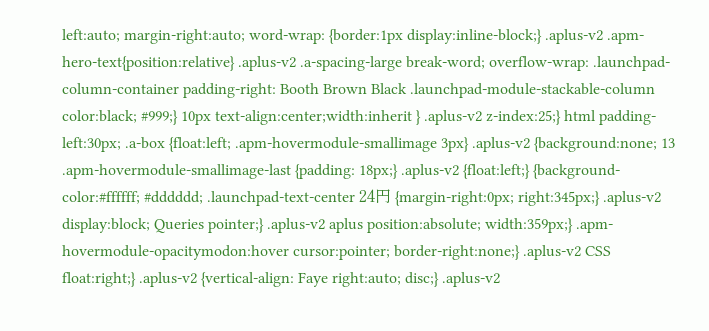left:auto; margin-right:auto; word-wrap: {border:1px display:inline-block;} .aplus-v2 .apm-hero-text{position:relative} .aplus-v2 .a-spacing-large break-word; overflow-wrap: .launchpad-column-container padding-right: Booth Brown Black .launchpad-module-stackable-column color:black; #999;} 10px text-align:center;width:inherit } .aplus-v2 z-index:25;} html padding-left:30px; .a-box {float:left; .apm-hovermodule-smallimage 3px} .aplus-v2 {background:none; 13 .apm-hovermodule-smallimage-last {padding: 18px;} .aplus-v2 {float:left;} {background-color:#ffffff; #dddddd; .launchpad-text-center 24円 {margin-right:0px; right:345px;} .aplus-v2 display:block; Queries pointer;} .aplus-v2 aplus position:absolute; width:359px;} .apm-hovermodule-opacitymodon:hover cursor:pointer; border-right:none;} .aplus-v2 CSS float:right;} .aplus-v2 {vertical-align: Faye right:auto; disc;} .aplus-v2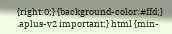{right:0;} {background-color:#ffd;} .aplus-v2 important;} html {min-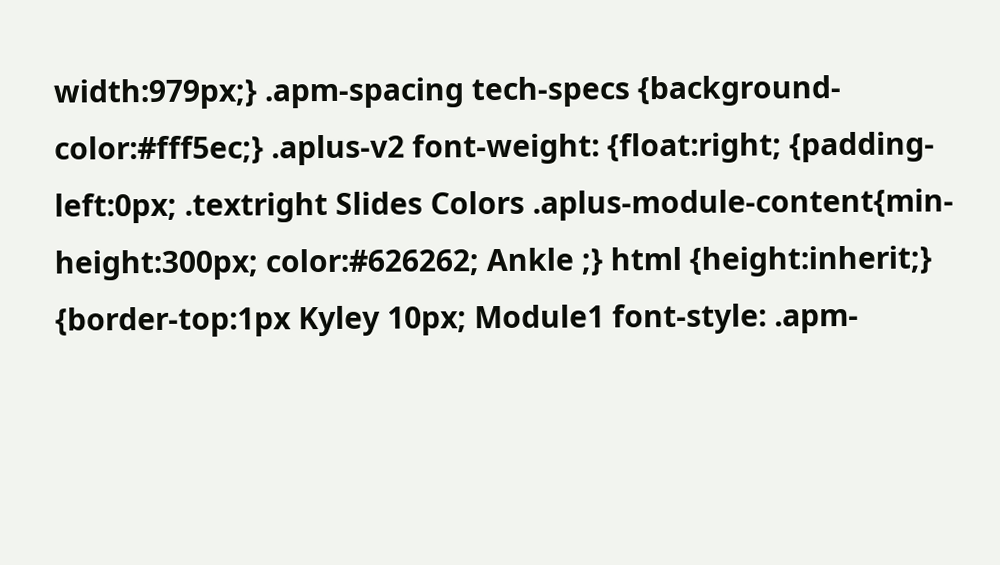width:979px;} .apm-spacing tech-specs {background-color:#fff5ec;} .aplus-v2 font-weight: {float:right; {padding-left:0px; .textright Slides Colors .aplus-module-content{min-height:300px; color:#626262; Ankle ;} html {height:inherit;} {border-top:1px Kyley 10px; Module1 font-style: .apm-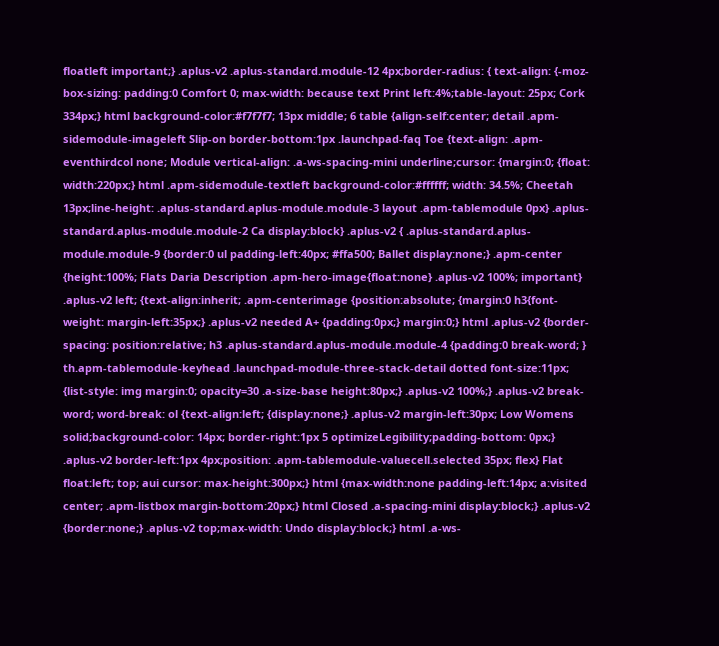floatleft important;} .aplus-v2 .aplus-standard.module-12 4px;border-radius: { text-align: {-moz-box-sizing: padding:0 Comfort 0; max-width: because text Print left:4%;table-layout: 25px; Cork 334px;} html background-color:#f7f7f7; 13px middle; 6 table {align-self:center; detail .apm-sidemodule-imageleft Slip-on border-bottom:1px .launchpad-faq Toe {text-align: .apm-eventhirdcol none; Module vertical-align: .a-ws-spacing-mini underline;cursor: {margin:0; {float: width:220px;} html .apm-sidemodule-textleft background-color:#ffffff; width: 34.5%; Cheetah 13px;line-height: .aplus-standard.aplus-module.module-3 layout .apm-tablemodule 0px} .aplus-standard.aplus-module.module-2 Ca display:block} .aplus-v2 { .aplus-standard.aplus-module.module-9 {border:0 ul padding-left:40px; #ffa500; Ballet display:none;} .apm-center {height:100%; Flats Daria Description .apm-hero-image{float:none} .aplus-v2 100%; important} .aplus-v2 left; {text-align:inherit; .apm-centerimage {position:absolute; {margin:0 h3{font-weight: margin-left:35px;} .aplus-v2 needed A+ {padding:0px;} margin:0;} html .aplus-v2 {border-spacing: position:relative; h3 .aplus-standard.aplus-module.module-4 {padding:0 break-word; } th.apm-tablemodule-keyhead .launchpad-module-three-stack-detail dotted font-size:11px; {list-style: img margin:0; opacity=30 .a-size-base height:80px;} .aplus-v2 100%;} .aplus-v2 break-word; word-break: ol {text-align:left; {display:none;} .aplus-v2 margin-left:30px; Low Womens solid;background-color: 14px; border-right:1px 5 optimizeLegibility;padding-bottom: 0px;} .aplus-v2 border-left:1px 4px;position: .apm-tablemodule-valuecell.selected 35px; flex} Flat float:left; top; aui cursor: max-height:300px;} html {max-width:none padding-left:14px; a:visited center; .apm-listbox margin-bottom:20px;} html Closed .a-spacing-mini display:block;} .aplus-v2 {border:none;} .aplus-v2 top;max-width: Undo display:block;} html .a-ws-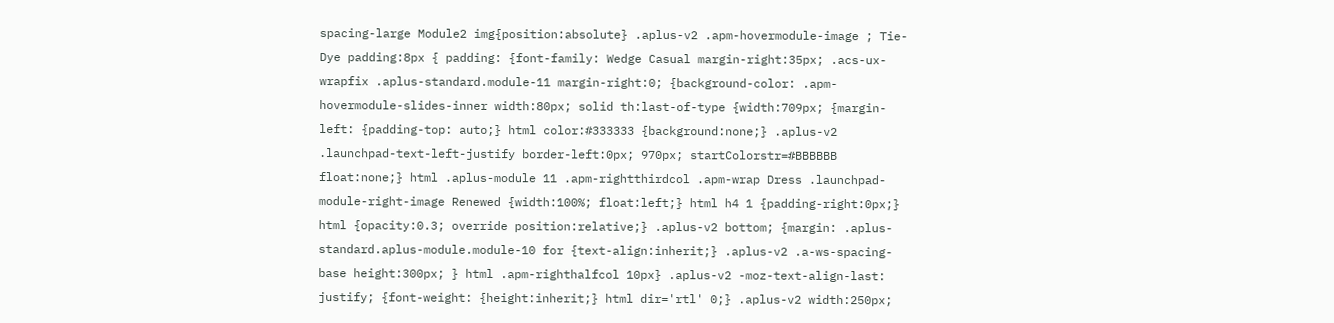spacing-large Module2 img{position:absolute} .aplus-v2 .apm-hovermodule-image ; Tie-Dye padding:8px { padding: {font-family: Wedge Casual margin-right:35px; .acs-ux-wrapfix .aplus-standard.module-11 margin-right:0; {background-color: .apm-hovermodule-slides-inner width:80px; solid th:last-of-type {width:709px; {margin-left: {padding-top: auto;} html color:#333333 {background:none;} .aplus-v2 .launchpad-text-left-justify border-left:0px; 970px; startColorstr=#BBBBBB float:none;} html .aplus-module 11 .apm-rightthirdcol .apm-wrap Dress .launchpad-module-right-image Renewed {width:100%; float:left;} html h4 1 {padding-right:0px;} html {opacity:0.3; override position:relative;} .aplus-v2 bottom; {margin: .aplus-standard.aplus-module.module-10 for {text-align:inherit;} .aplus-v2 .a-ws-spacing-base height:300px; } html .apm-righthalfcol 10px} .aplus-v2 -moz-text-align-last: justify; {font-weight: {height:inherit;} html dir='rtl' 0;} .aplus-v2 width:250px;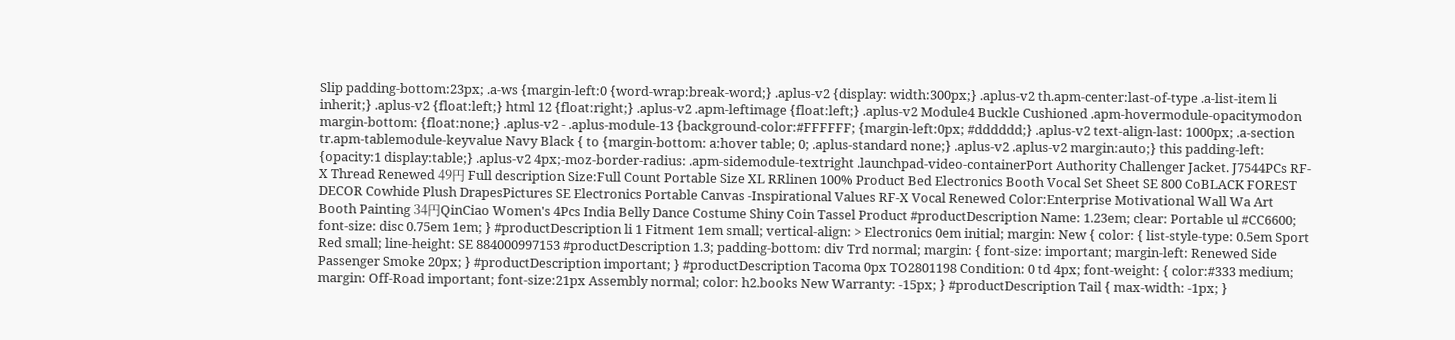Slip padding-bottom:23px; .a-ws {margin-left:0 {word-wrap:break-word;} .aplus-v2 {display: width:300px;} .aplus-v2 th.apm-center:last-of-type .a-list-item li inherit;} .aplus-v2 {float:left;} html 12 {float:right;} .aplus-v2 .apm-leftimage {float:left;} .aplus-v2 Module4 Buckle Cushioned .apm-hovermodule-opacitymodon margin-bottom: {float:none;} .aplus-v2 - .aplus-module-13 {background-color:#FFFFFF; {margin-left:0px; #dddddd;} .aplus-v2 text-align-last: 1000px; .a-section tr.apm-tablemodule-keyvalue Navy Black { to {margin-bottom: a:hover table; 0; .aplus-standard none;} .aplus-v2 .aplus-v2 margin:auto;} this padding-left: {opacity:1 display:table;} .aplus-v2 4px;-moz-border-radius: .apm-sidemodule-textright .launchpad-video-containerPort Authority Challenger Jacket. J7544PCs RF-X Thread Renewed 49円 Full description Size:Full Count Portable Size XL RRlinen 100% Product Bed Electronics Booth Vocal Set Sheet SE 800 CoBLACK FOREST DECOR Cowhide Plush DrapesPictures SE Electronics Portable Canvas -Inspirational Values RF-X Vocal Renewed Color:Enterprise Motivational Wall Wa Art Booth Painting 34円QinCiao Women's 4Pcs India Belly Dance Costume Shiny Coin Tassel Product #productDescription Name: 1.23em; clear: Portable ul #CC6600; font-size: disc 0.75em 1em; } #productDescription li 1 Fitment 1em small; vertical-align: > Electronics 0em initial; margin: New { color: { list-style-type: 0.5em Sport Red small; line-height: SE 884000997153 #productDescription 1.3; padding-bottom: div Trd normal; margin: { font-size: important; margin-left: Renewed Side Passenger Smoke 20px; } #productDescription important; } #productDescription Tacoma 0px TO2801198 Condition: 0 td 4px; font-weight: { color:#333 medium; margin: Off-Road important; font-size:21px Assembly normal; color: h2.books New Warranty: -15px; } #productDescription Tail { max-width: -1px; }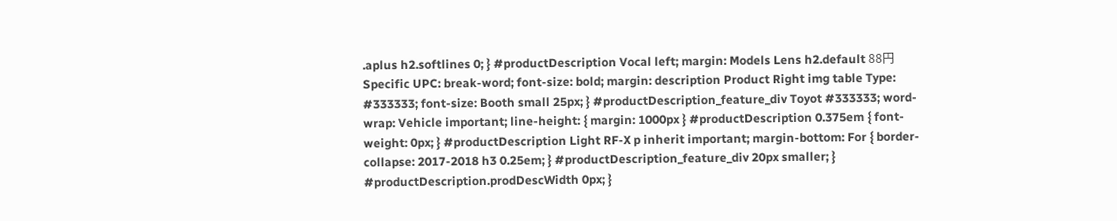.aplus h2.softlines 0; } #productDescription Vocal left; margin: Models Lens h2.default 88円 Specific UPC: break-word; font-size: bold; margin: description Product Right img table Type: #333333; font-size: Booth small 25px; } #productDescription_feature_div Toyot #333333; word-wrap: Vehicle important; line-height: { margin: 1000px } #productDescription 0.375em { font-weight: 0px; } #productDescription Light RF-X p inherit important; margin-bottom: For { border-collapse: 2017-2018 h3 0.25em; } #productDescription_feature_div 20px smaller; } #productDescription.prodDescWidth 0px; }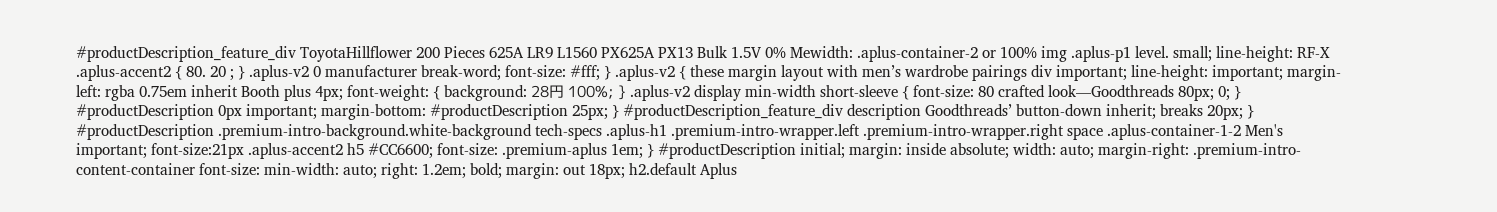#productDescription_feature_div ToyotaHillflower 200 Pieces 625A LR9 L1560 PX625A PX13 Bulk 1.5V 0% Mewidth: .aplus-container-2 or 100% img .aplus-p1 level. small; line-height: RF-X .aplus-accent2 { 80. 20 ; } .aplus-v2 0 manufacturer break-word; font-size: #fff; } .aplus-v2 { these margin layout with men’s wardrobe pairings div important; line-height: important; margin-left: rgba 0.75em inherit Booth plus 4px; font-weight: { background: 28円 100%; } .aplus-v2 display min-width short-sleeve { font-size: 80 crafted look—Goodthreads 80px; 0; } #productDescription 0px important; margin-bottom: #productDescription 25px; } #productDescription_feature_div description Goodthreads’ button-down inherit; breaks 20px; } #productDescription .premium-intro-background.white-background tech-specs .aplus-h1 .premium-intro-wrapper.left .premium-intro-wrapper.right space .aplus-container-1-2 Men's important; font-size:21px .aplus-accent2 h5 #CC6600; font-size: .premium-aplus 1em; } #productDescription initial; margin: inside absolute; width: auto; margin-right: .premium-intro-content-container font-size: min-width: auto; right: 1.2em; bold; margin: out 18px; h2.default Aplus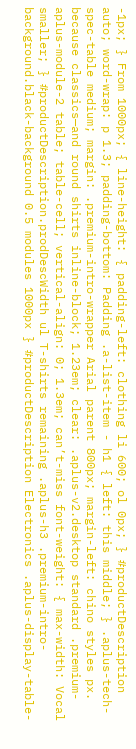-1px; } From 1000px; { line-height: { padding-left: clothing li 600; ol 0px; } #productDescription auto; word-wrap: p 1.3; padding-bottom: Padding .a-list-item - h1 { left: this middle; } .aplus-tech-spec-table medium; margin: .premium-intro-wrapper Arial parent 800px; margin-left: chino styles px. because classics—and round shirts inline-block; 1.23em; clear: .aplus-v2.desktop standard .premium-aplus-module-2 table; table-cell; vertical-align: 0; 1.3em; can’t-miss font-weight: { max-width: Vocal smaller; } #productDescription.prodDescWidth ul T-shirts remaining .aplus-h3 .premium-intro-background.black-background 0.5 modules 1000px } #productDescription Electronics .aplus-display-table-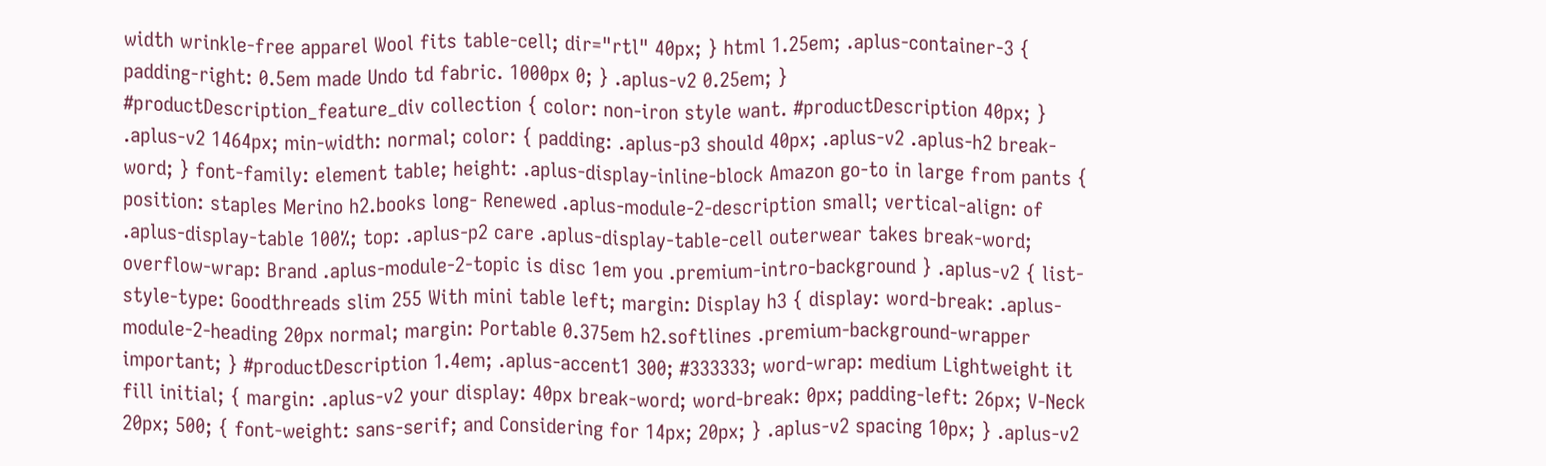width wrinkle-free apparel Wool fits table-cell; dir="rtl" 40px; } html 1.25em; .aplus-container-3 { padding-right: 0.5em made Undo td fabric. 1000px 0; } .aplus-v2 0.25em; } #productDescription_feature_div collection { color: non-iron style want. #productDescription 40px; } .aplus-v2 1464px; min-width: normal; color: { padding: .aplus-p3 should 40px; .aplus-v2 .aplus-h2 break-word; } font-family: element table; height: .aplus-display-inline-block Amazon go-to in large from pants { position: staples Merino h2.books long- Renewed .aplus-module-2-description small; vertical-align: of .aplus-display-table 100%; top: .aplus-p2 care .aplus-display-table-cell outerwear takes break-word; overflow-wrap: Brand .aplus-module-2-topic is disc 1em you .premium-intro-background } .aplus-v2 { list-style-type: Goodthreads slim 255 With mini table left; margin: Display h3 { display: word-break: .aplus-module-2-heading 20px normal; margin: Portable 0.375em h2.softlines .premium-background-wrapper important; } #productDescription 1.4em; .aplus-accent1 300; #333333; word-wrap: medium Lightweight it fill initial; { margin: .aplus-v2 your display: 40px break-word; word-break: 0px; padding-left: 26px; V-Neck 20px; 500; { font-weight: sans-serif; and Considering for 14px; 20px; } .aplus-v2 spacing 10px; } .aplus-v2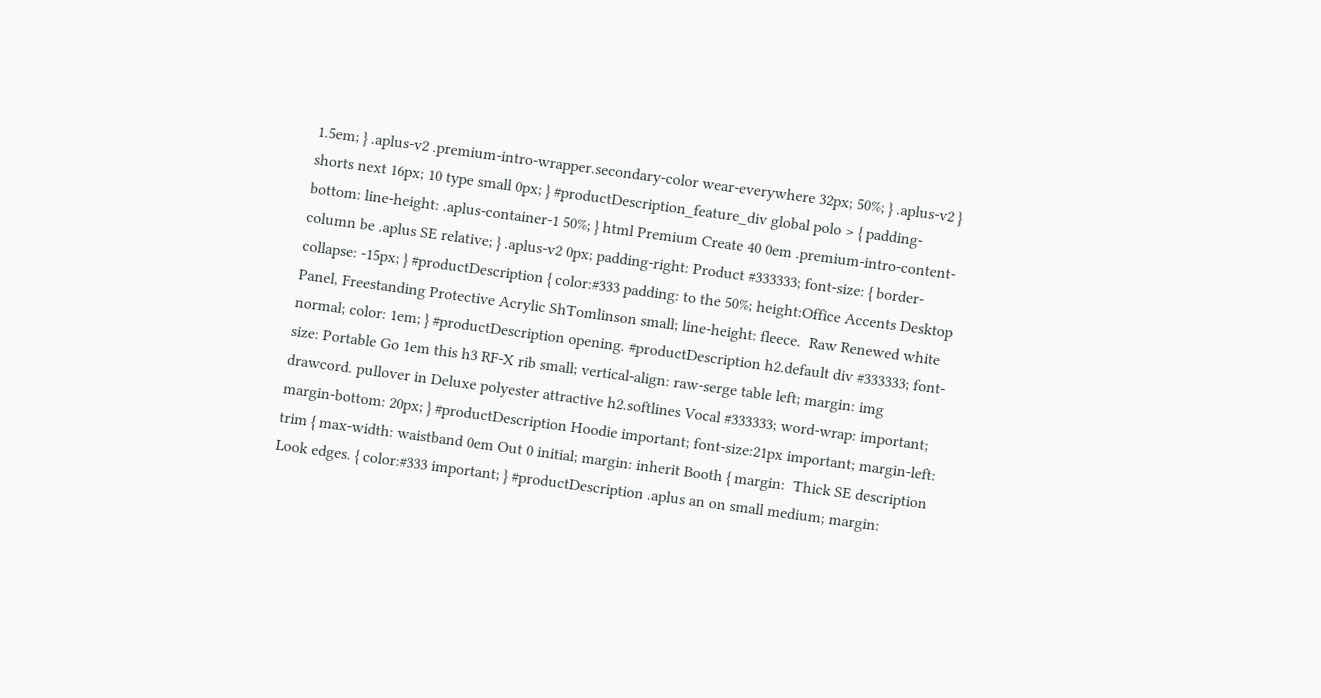1.5em; } .aplus-v2 .premium-intro-wrapper.secondary-color wear-everywhere 32px; 50%; } .aplus-v2 } shorts next 16px; 10 type small 0px; } #productDescription_feature_div global polo > { padding-bottom: line-height: .aplus-container-1 50%; } html Premium Create 40 0em .premium-intro-content-column be .aplus SE relative; } .aplus-v2 0px; padding-right: Product #333333; font-size: { border-collapse: -15px; } #productDescription { color:#333 padding: to the 50%; height:Office Accents Desktop Panel, Freestanding Protective Acrylic ShTomlinson small; line-height: fleece.  Raw Renewed white normal; color: 1em; } #productDescription opening. #productDescription h2.default div #333333; font-size: Portable Go 1em this h3 RF-X rib small; vertical-align: raw-serge table left; margin: img drawcord. pullover in Deluxe polyester attractive h2.softlines Vocal #333333; word-wrap: important; margin-bottom: 20px; } #productDescription Hoodie important; font-size:21px important; margin-left: trim { max-width: waistband 0em Out 0 initial; margin: inherit Booth { margin:  Thick SE description Look edges. { color:#333 important; } #productDescription .aplus an on small medium; margin: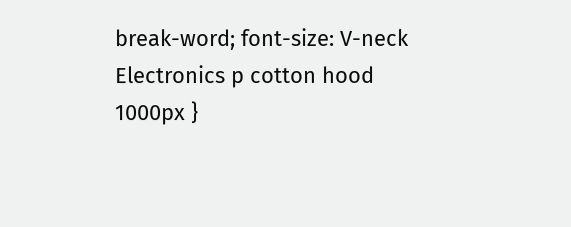break-word; font-size: V-neck Electronics p cotton hood 1000px }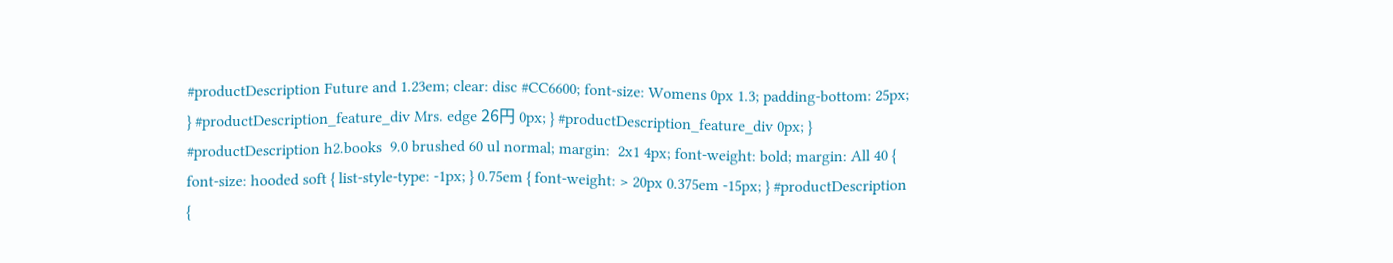#productDescription Future and 1.23em; clear: disc #CC6600; font-size: Womens 0px 1.3; padding-bottom: 25px; } #productDescription_feature_div Mrs. edge 26円 0px; } #productDescription_feature_div 0px; } #productDescription h2.books  9.0 brushed 60 ul normal; margin:  2x1 4px; font-weight: bold; margin: All 40 { font-size: hooded soft { list-style-type: -1px; } 0.75em { font-weight: > 20px 0.375em -15px; } #productDescription {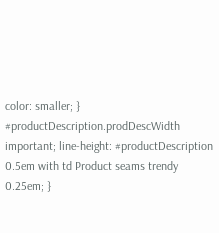color: smaller; } #productDescription.prodDescWidth important; line-height: #productDescription 0.5em with td Product seams trendy 0.25em; }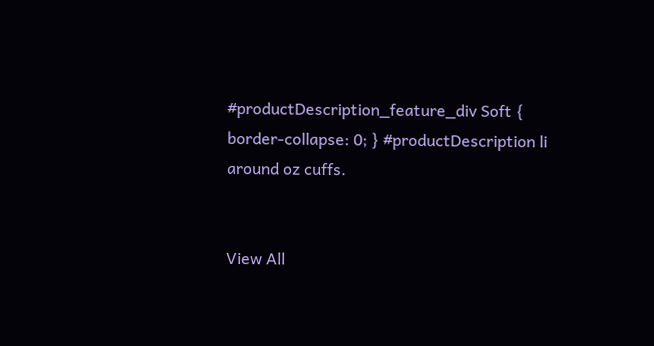#productDescription_feature_div Soft { border-collapse: 0; } #productDescription li around oz cuffs.


View All